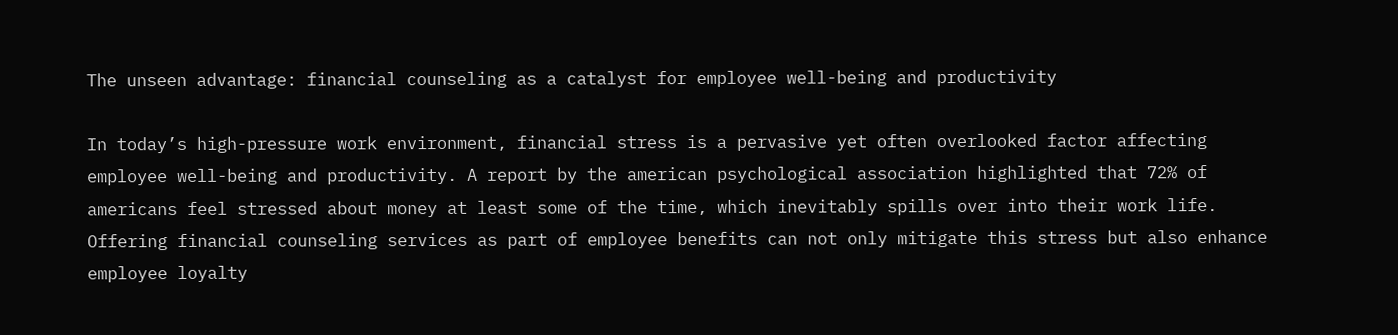The unseen advantage: financial counseling as a catalyst for employee well-being and productivity

In today’s high-pressure work environment, financial stress is a pervasive yet often overlooked factor affecting employee well-being and productivity. A report by the american psychological association highlighted that 72% of americans feel stressed about money at least some of the time, which inevitably spills over into their work life. Offering financial counseling services as part of employee benefits can not only mitigate this stress but also enhance employee loyalty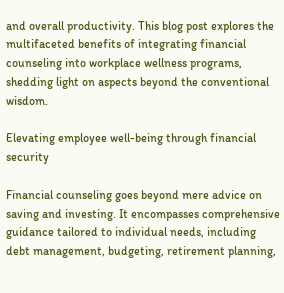and overall productivity. This blog post explores the multifaceted benefits of integrating financial counseling into workplace wellness programs, shedding light on aspects beyond the conventional wisdom.

Elevating employee well-being through financial security

Financial counseling goes beyond mere advice on saving and investing. It encompasses comprehensive guidance tailored to individual needs, including debt management, budgeting, retirement planning,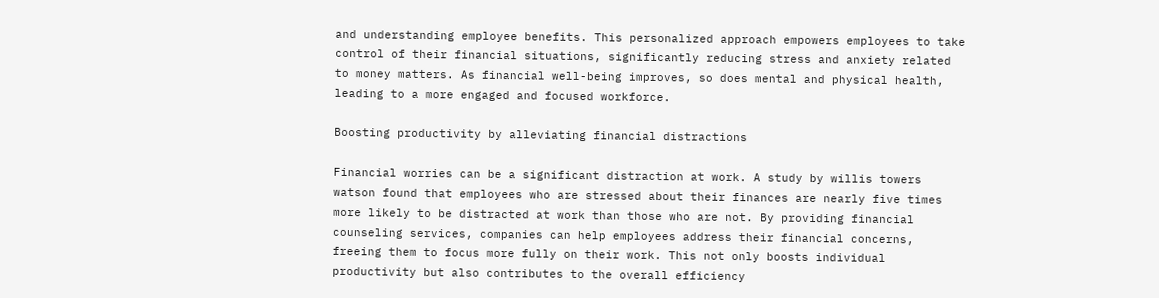and understanding employee benefits. This personalized approach empowers employees to take control of their financial situations, significantly reducing stress and anxiety related to money matters. As financial well-being improves, so does mental and physical health, leading to a more engaged and focused workforce.

Boosting productivity by alleviating financial distractions

Financial worries can be a significant distraction at work. A study by willis towers watson found that employees who are stressed about their finances are nearly five times more likely to be distracted at work than those who are not. By providing financial counseling services, companies can help employees address their financial concerns, freeing them to focus more fully on their work. This not only boosts individual productivity but also contributes to the overall efficiency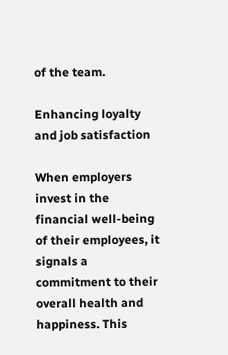of the team.

Enhancing loyalty and job satisfaction

When employers invest in the financial well-being of their employees, it signals a commitment to their overall health and happiness. This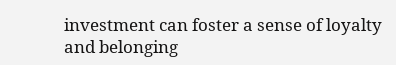investment can foster a sense of loyalty and belonging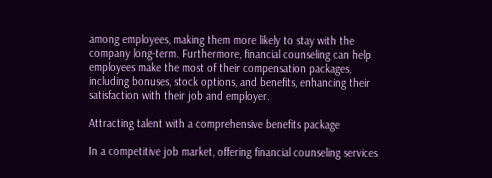among employees, making them more likely to stay with the company long-term. Furthermore, financial counseling can help employees make the most of their compensation packages, including bonuses, stock options, and benefits, enhancing their satisfaction with their job and employer.

Attracting talent with a comprehensive benefits package

In a competitive job market, offering financial counseling services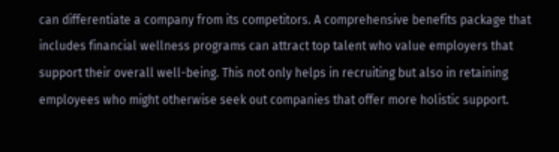can differentiate a company from its competitors. A comprehensive benefits package that includes financial wellness programs can attract top talent who value employers that support their overall well-being. This not only helps in recruiting but also in retaining employees who might otherwise seek out companies that offer more holistic support.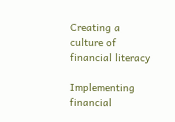Creating a culture of financial literacy

Implementing financial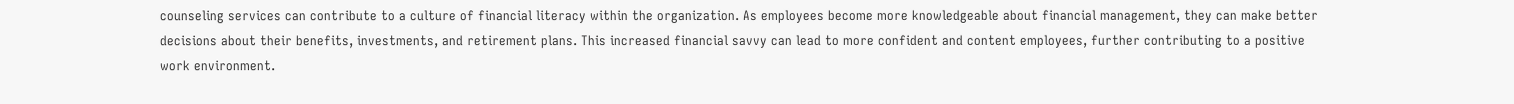counseling services can contribute to a culture of financial literacy within the organization. As employees become more knowledgeable about financial management, they can make better decisions about their benefits, investments, and retirement plans. This increased financial savvy can lead to more confident and content employees, further contributing to a positive work environment.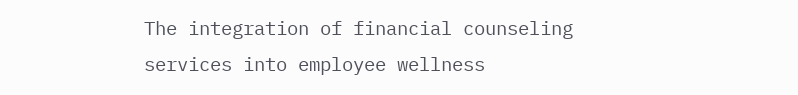The integration of financial counseling services into employee wellness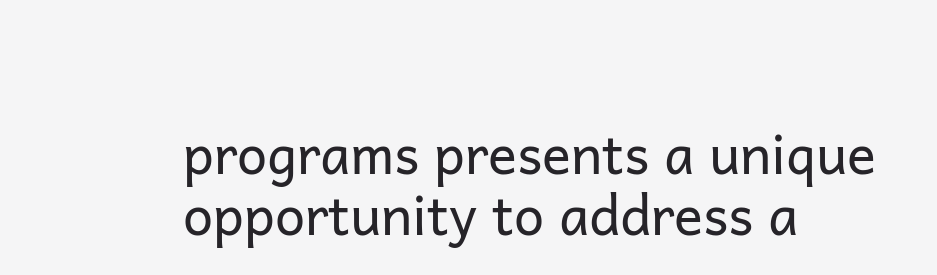programs presents a unique opportunity to address a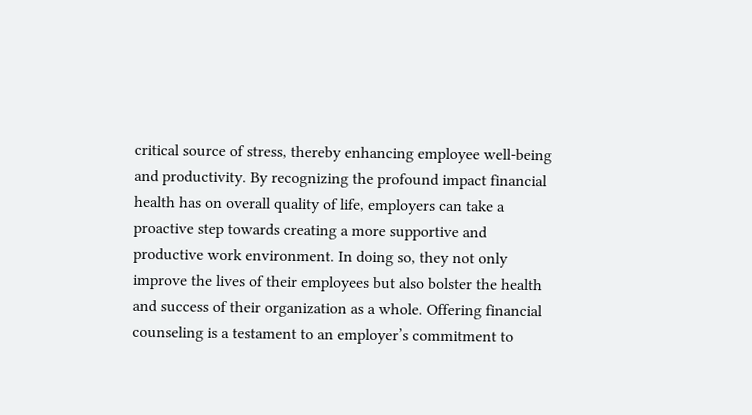critical source of stress, thereby enhancing employee well-being and productivity. By recognizing the profound impact financial health has on overall quality of life, employers can take a proactive step towards creating a more supportive and productive work environment. In doing so, they not only improve the lives of their employees but also bolster the health and success of their organization as a whole. Offering financial counseling is a testament to an employer’s commitment to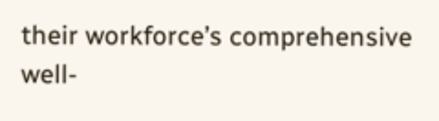their workforce’s comprehensive well-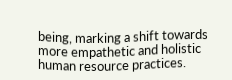being, marking a shift towards more empathetic and holistic human resource practices.